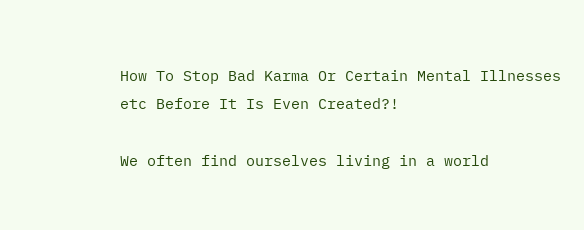How To Stop Bad Karma Or Certain Mental Illnesses etc Before It Is Even Created?!

We often find ourselves living in a world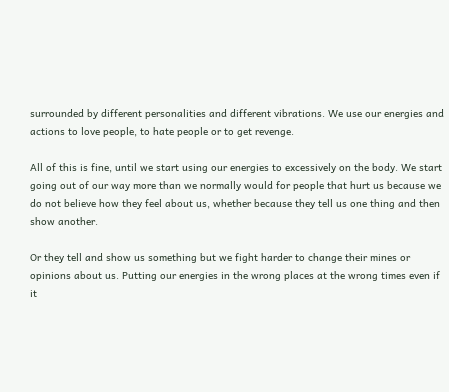surrounded by different personalities and different vibrations. We use our energies and actions to love people, to hate people or to get revenge.

All of this is fine, until we start using our energies to excessively on the body. We start going out of our way more than we normally would for people that hurt us because we do not believe how they feel about us, whether because they tell us one thing and then show another.

Or they tell and show us something but we fight harder to change their mines or opinions about us. Putting our energies in the wrong places at the wrong times even if it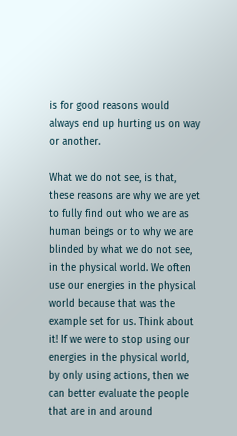is for good reasons would always end up hurting us on way or another.

What we do not see, is that, these reasons are why we are yet to fully find out who we are as human beings or to why we are blinded by what we do not see, in the physical world. We often use our energies in the physical world because that was the example set for us. Think about it! If we were to stop using our energies in the physical world, by only using actions, then we can better evaluate the people that are in and around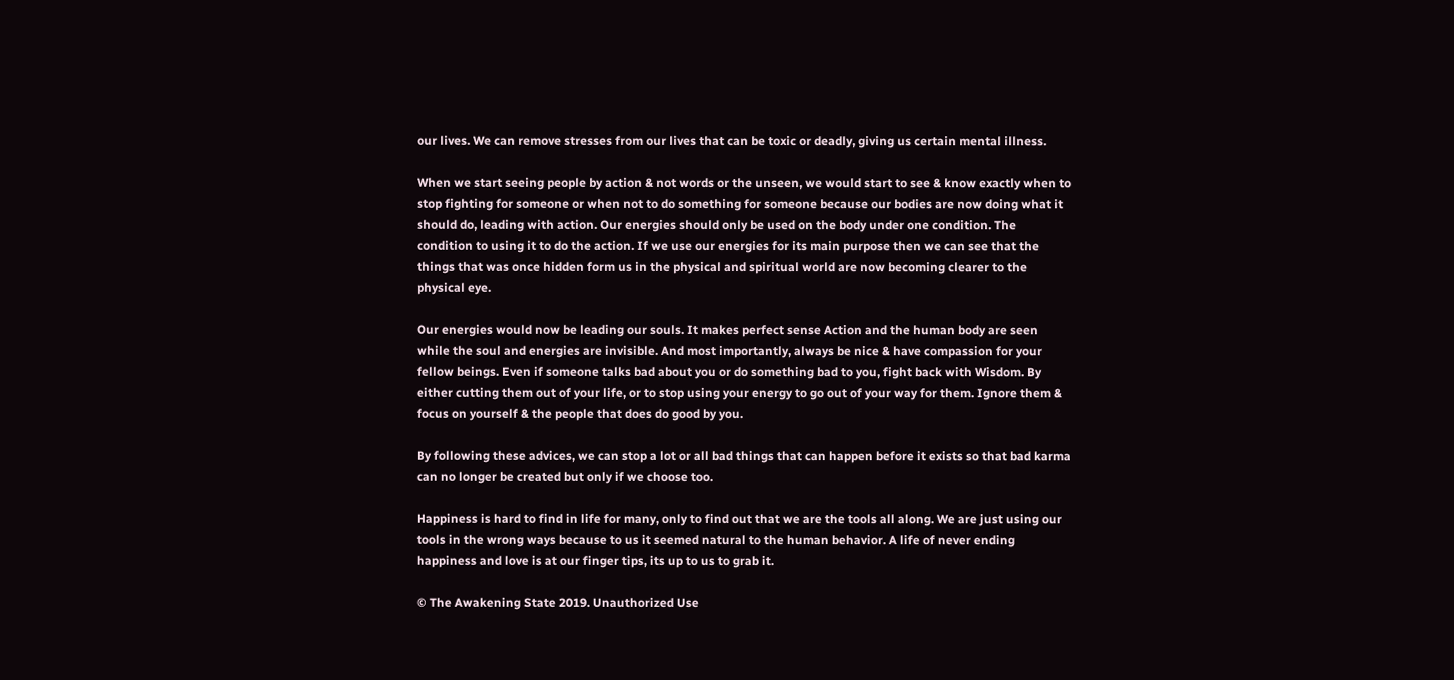our lives. We can remove stresses from our lives that can be toxic or deadly, giving us certain mental illness.

When we start seeing people by action & not words or the unseen, we would start to see & know exactly when to stop fighting for someone or when not to do something for someone because our bodies are now doing what it should do, leading with action. Our energies should only be used on the body under one condition. The condition to using it to do the action. If we use our energies for its main purpose then we can see that the things that was once hidden form us in the physical and spiritual world are now becoming clearer to the physical eye.

Our energies would now be leading our souls. It makes perfect sense Action and the human body are seen while the soul and energies are invisible. And most importantly, always be nice & have compassion for your fellow beings. Even if someone talks bad about you or do something bad to you, fight back with Wisdom. By either cutting them out of your life, or to stop using your energy to go out of your way for them. Ignore them & focus on yourself & the people that does do good by you.

By following these advices, we can stop a lot or all bad things that can happen before it exists so that bad karma can no longer be created but only if we choose too.

Happiness is hard to find in life for many, only to find out that we are the tools all along. We are just using our tools in the wrong ways because to us it seemed natural to the human behavior. A life of never ending happiness and love is at our finger tips, its up to us to grab it.

© The Awakening State 2019. Unauthorized Use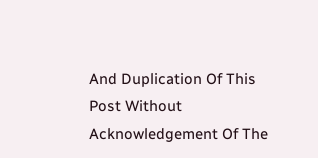And Duplication Of This Post Without Acknowledgement Of The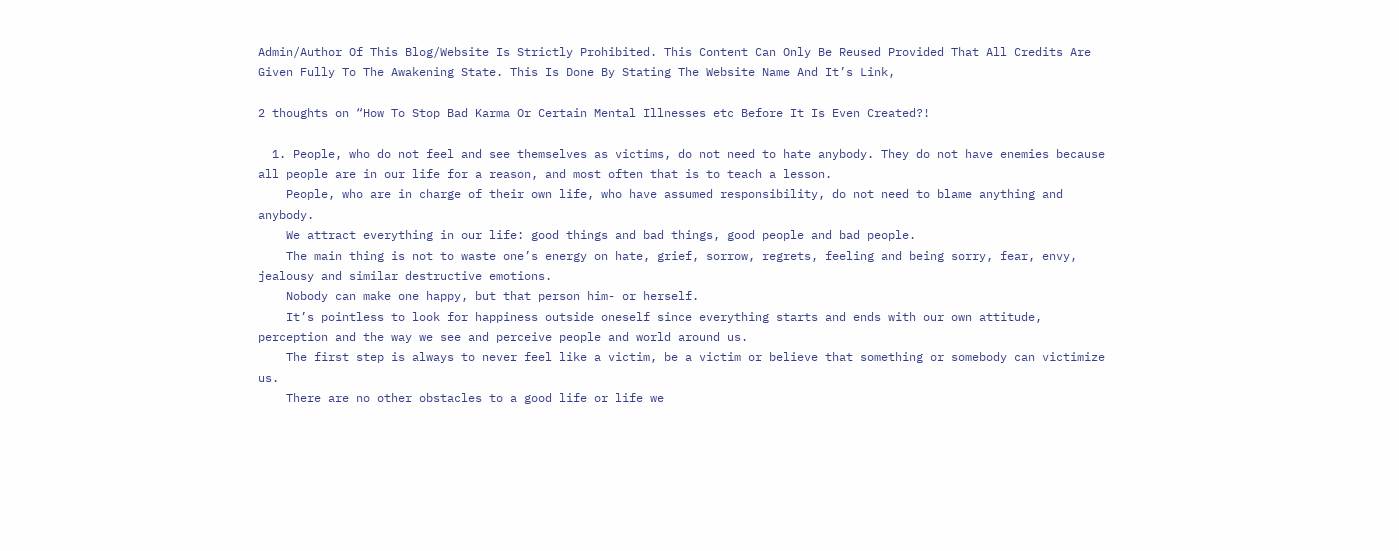Admin/Author Of This Blog/Website Is Strictly Prohibited. This Content Can Only Be Reused Provided That All Credits Are Given Fully To The Awakening State. This Is Done By Stating The Website Name And It’s Link,

2 thoughts on “How To Stop Bad Karma Or Certain Mental Illnesses etc Before It Is Even Created?!

  1. People, who do not feel and see themselves as victims, do not need to hate anybody. They do not have enemies because all people are in our life for a reason, and most often that is to teach a lesson.
    People, who are in charge of their own life, who have assumed responsibility, do not need to blame anything and anybody.
    We attract everything in our life: good things and bad things, good people and bad people.
    The main thing is not to waste one’s energy on hate, grief, sorrow, regrets, feeling and being sorry, fear, envy, jealousy and similar destructive emotions.
    Nobody can make one happy, but that person him- or herself.
    It’s pointless to look for happiness outside oneself since everything starts and ends with our own attitude, perception and the way we see and perceive people and world around us.
    The first step is always to never feel like a victim, be a victim or believe that something or somebody can victimize us.
    There are no other obstacles to a good life or life we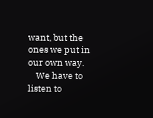want, but the ones we put in our own way.
    We have to listen to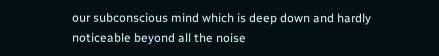our subconscious mind which is deep down and hardly noticeable beyond all the noise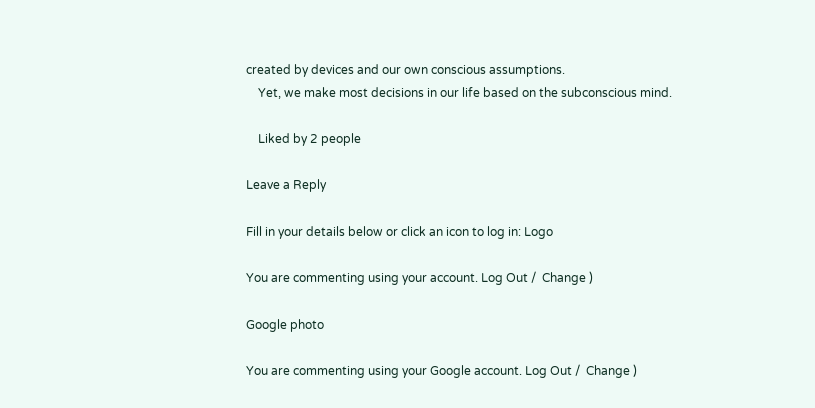created by devices and our own conscious assumptions.
    Yet, we make most decisions in our life based on the subconscious mind.

    Liked by 2 people

Leave a Reply

Fill in your details below or click an icon to log in: Logo

You are commenting using your account. Log Out /  Change )

Google photo

You are commenting using your Google account. Log Out /  Change )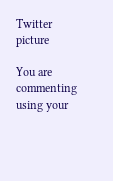Twitter picture

You are commenting using your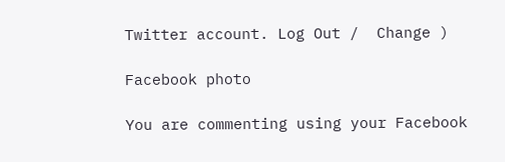Twitter account. Log Out /  Change )

Facebook photo

You are commenting using your Facebook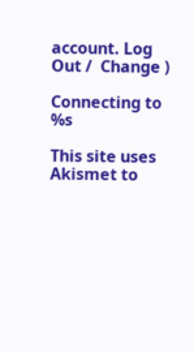account. Log Out /  Change )

Connecting to %s

This site uses Akismet to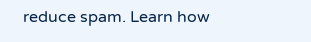reduce spam. Learn how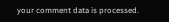your comment data is processed.